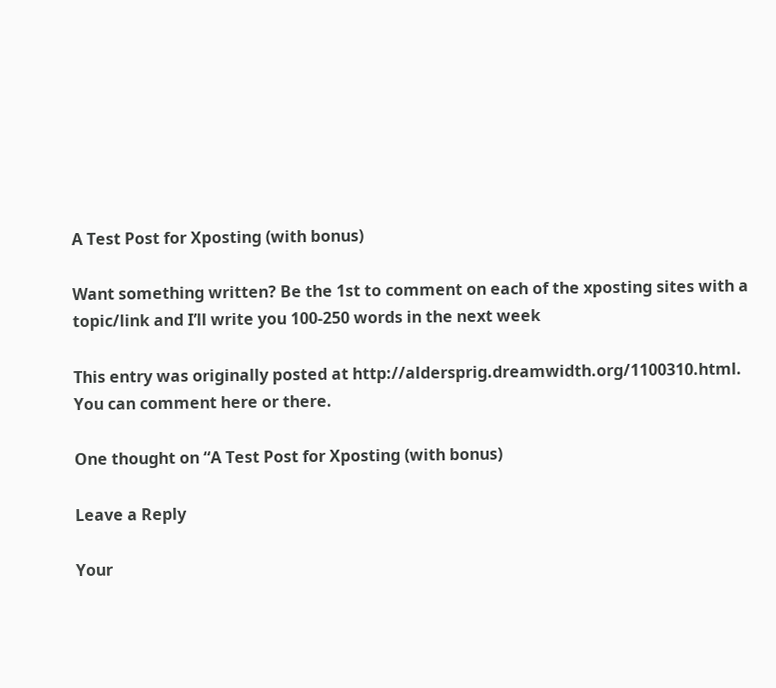A Test Post for Xposting (with bonus)

Want something written? Be the 1st to comment on each of the xposting sites with a topic/link and I’ll write you 100-250 words in the next week

This entry was originally posted at http://aldersprig.dreamwidth.org/1100310.html. You can comment here or there.

One thought on “A Test Post for Xposting (with bonus)

Leave a Reply

Your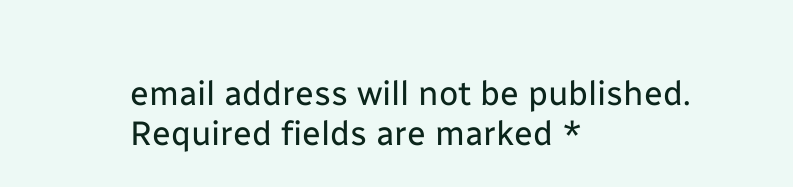email address will not be published. Required fields are marked *